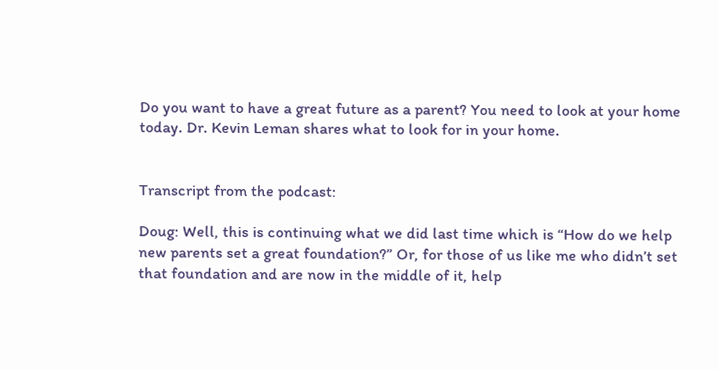Do you want to have a great future as a parent? You need to look at your home today. Dr. Kevin Leman shares what to look for in your home.


Transcript from the podcast:

Doug: Well, this is continuing what we did last time which is “How do we help new parents set a great foundation?” Or, for those of us like me who didn’t set that foundation and are now in the middle of it, help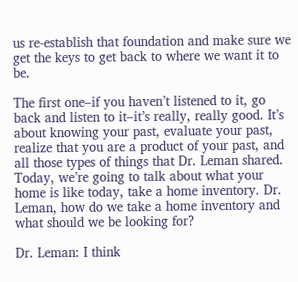us re-establish that foundation and make sure we get the keys to get back to where we want it to be.

The first one–if you haven’t listened to it, go back and listen to it–it’s really, really good. It’s about knowing your past, evaluate your past, realize that you are a product of your past, and all those types of things that Dr. Leman shared.
Today, we’re going to talk about what your home is like today, take a home inventory. Dr. Leman, how do we take a home inventory and what should we be looking for?

Dr. Leman: I think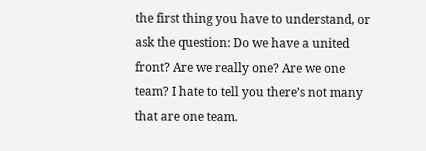the first thing you have to understand, or ask the question: Do we have a united front? Are we really one? Are we one team? I hate to tell you there’s not many that are one team.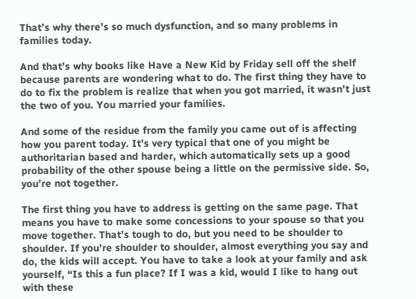That’s why there’s so much dysfunction, and so many problems in families today.

And that’s why books like Have a New Kid by Friday sell off the shelf because parents are wondering what to do. The first thing they have to do to fix the problem is realize that when you got married, it wasn’t just the two of you. You married your families.

And some of the residue from the family you came out of is affecting how you parent today. It’s very typical that one of you might be authoritarian based and harder, which automatically sets up a good probability of the other spouse being a little on the permissive side. So, you’re not together.

The first thing you have to address is getting on the same page. That means you have to make some concessions to your spouse so that you move together. That’s tough to do, but you need to be shoulder to shoulder. If you’re shoulder to shoulder, almost everything you say and do, the kids will accept. You have to take a look at your family and ask yourself, “Is this a fun place? If I was a kid, would I like to hang out with these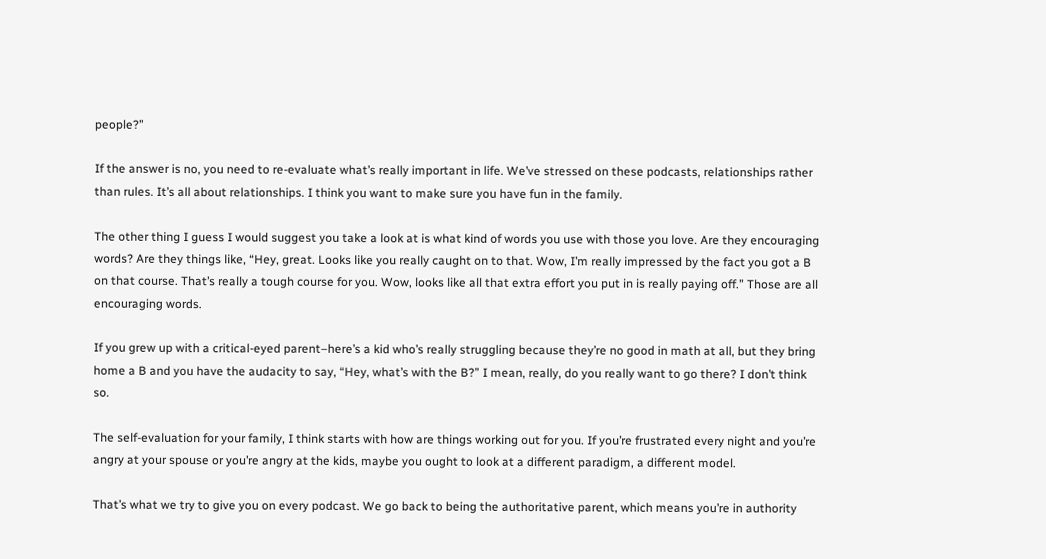people?”

If the answer is no, you need to re-evaluate what’s really important in life. We’ve stressed on these podcasts, relationships rather than rules. It’s all about relationships. I think you want to make sure you have fun in the family.

The other thing I guess I would suggest you take a look at is what kind of words you use with those you love. Are they encouraging words? Are they things like, “Hey, great. Looks like you really caught on to that. Wow, I’m really impressed by the fact you got a B on that course. That’s really a tough course for you. Wow, looks like all that extra effort you put in is really paying off.” Those are all encouraging words.

If you grew up with a critical-eyed parent–here’s a kid who’s really struggling because they’re no good in math at all, but they bring home a B and you have the audacity to say, “Hey, what’s with the B?” I mean, really, do you really want to go there? I don’t think so.

The self-evaluation for your family, I think starts with how are things working out for you. If you’re frustrated every night and you’re angry at your spouse or you’re angry at the kids, maybe you ought to look at a different paradigm, a different model.

That’s what we try to give you on every podcast. We go back to being the authoritative parent, which means you’re in authority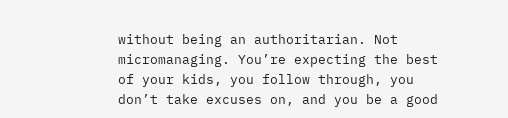without being an authoritarian. Not micromanaging. You’re expecting the best of your kids, you follow through, you don’t take excuses on, and you be a good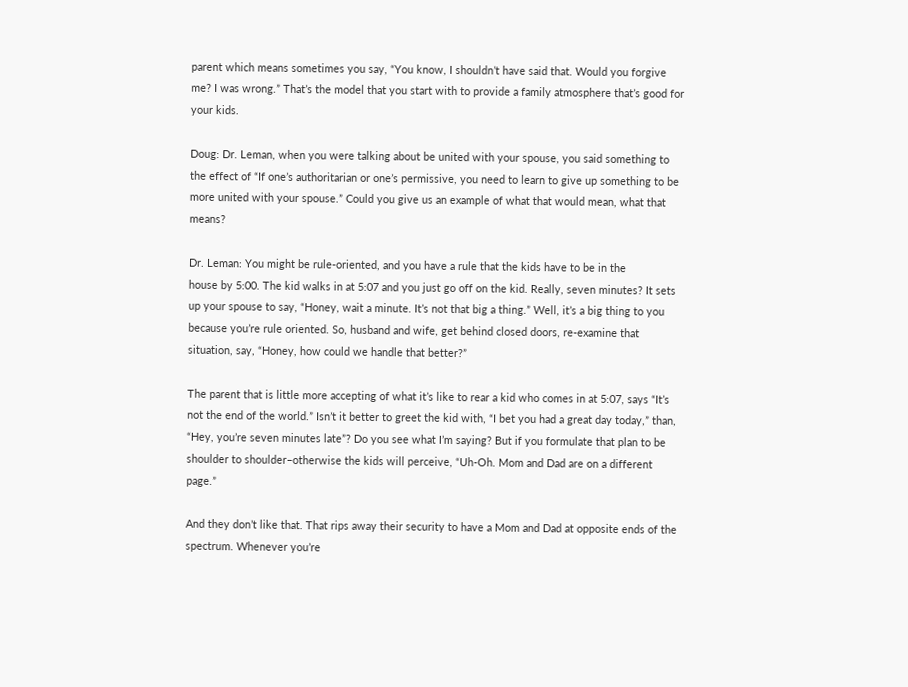parent which means sometimes you say, “You know, I shouldn’t have said that. Would you forgive me? I was wrong.” That’s the model that you start with to provide a family atmosphere that’s good for your kids.

Doug: Dr. Leman, when you were talking about be united with your spouse, you said something to the effect of “If one’s authoritarian or one’s permissive, you need to learn to give up something to be more united with your spouse.” Could you give us an example of what that would mean, what that means?

Dr. Leman: You might be rule-oriented, and you have a rule that the kids have to be in the
house by 5:00. The kid walks in at 5:07 and you just go off on the kid. Really, seven minutes? It sets up your spouse to say, “Honey, wait a minute. It’s not that big a thing.” Well, it’s a big thing to you because you’re rule oriented. So, husband and wife, get behind closed doors, re-examine that situation, say, “Honey, how could we handle that better?”

The parent that is little more accepting of what it’s like to rear a kid who comes in at 5:07, says “It’s not the end of the world.” Isn’t it better to greet the kid with, “I bet you had a great day today,” than, “Hey, you’re seven minutes late”? Do you see what I’m saying? But if you formulate that plan to be shoulder to shoulder–otherwise the kids will perceive, “Uh-Oh. Mom and Dad are on a different page.”

And they don’t like that. That rips away their security to have a Mom and Dad at opposite ends of the spectrum. Whenever you’re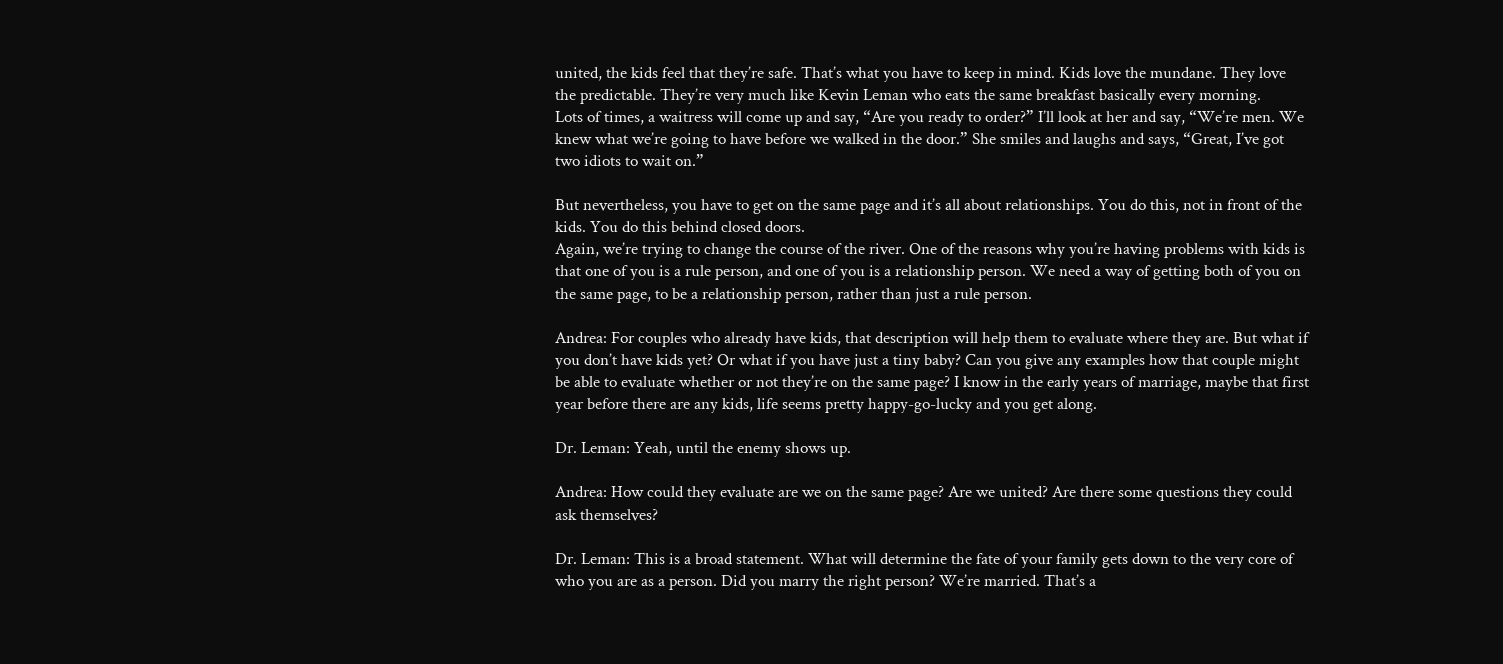united, the kids feel that they’re safe. That’s what you have to keep in mind. Kids love the mundane. They love the predictable. They’re very much like Kevin Leman who eats the same breakfast basically every morning.
Lots of times, a waitress will come up and say, “Are you ready to order?” I’ll look at her and say, “We’re men. We knew what we’re going to have before we walked in the door.” She smiles and laughs and says, “Great, I’ve got two idiots to wait on.”

But nevertheless, you have to get on the same page and it’s all about relationships. You do this, not in front of the kids. You do this behind closed doors.
Again, we’re trying to change the course of the river. One of the reasons why you’re having problems with kids is that one of you is a rule person, and one of you is a relationship person. We need a way of getting both of you on the same page, to be a relationship person, rather than just a rule person.

Andrea: For couples who already have kids, that description will help them to evaluate where they are. But what if you don’t have kids yet? Or what if you have just a tiny baby? Can you give any examples how that couple might be able to evaluate whether or not they’re on the same page? I know in the early years of marriage, maybe that first year before there are any kids, life seems pretty happy-go-lucky and you get along.

Dr. Leman: Yeah, until the enemy shows up.

Andrea: How could they evaluate are we on the same page? Are we united? Are there some questions they could ask themselves?

Dr. Leman: This is a broad statement. What will determine the fate of your family gets down to the very core of who you are as a person. Did you marry the right person? We’re married. That’s a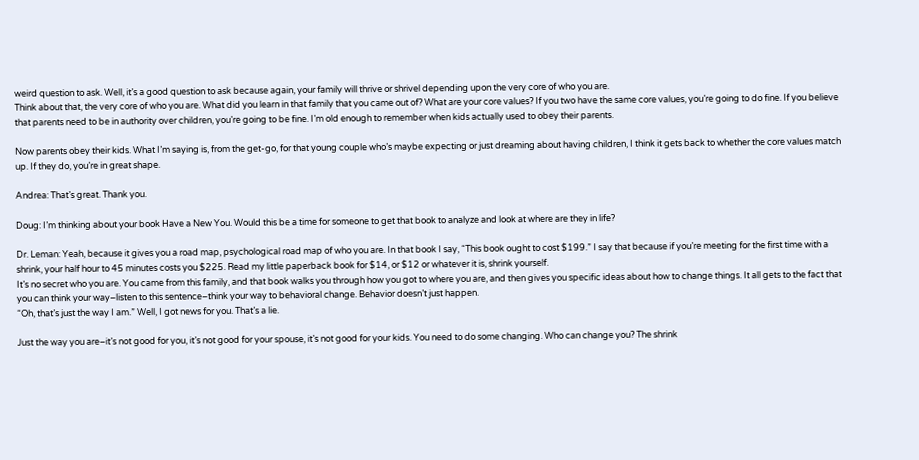weird question to ask. Well, it’s a good question to ask because again, your family will thrive or shrivel depending upon the very core of who you are.
Think about that, the very core of who you are. What did you learn in that family that you came out of? What are your core values? If you two have the same core values, you’re going to do fine. If you believe that parents need to be in authority over children, you’re going to be fine. I’m old enough to remember when kids actually used to obey their parents.

Now parents obey their kids. What I’m saying is, from the get-go, for that young couple who’s maybe expecting or just dreaming about having children, I think it gets back to whether the core values match up. If they do, you’re in great shape.

Andrea: That’s great. Thank you.

Doug: I’m thinking about your book Have a New You. Would this be a time for someone to get that book to analyze and look at where are they in life?

Dr. Leman: Yeah, because it gives you a road map, psychological road map of who you are. In that book I say, “This book ought to cost $199.” I say that because if you’re meeting for the first time with a shrink, your half hour to 45 minutes costs you $225. Read my little paperback book for $14, or $12 or whatever it is, shrink yourself.
It’s no secret who you are. You came from this family, and that book walks you through how you got to where you are, and then gives you specific ideas about how to change things. It all gets to the fact that you can think your way–listen to this sentence–think your way to behavioral change. Behavior doesn’t just happen.
“Oh, that’s just the way I am.” Well, I got news for you. That’s a lie.

Just the way you are–it’s not good for you, it’s not good for your spouse, it’s not good for your kids. You need to do some changing. Who can change you? The shrink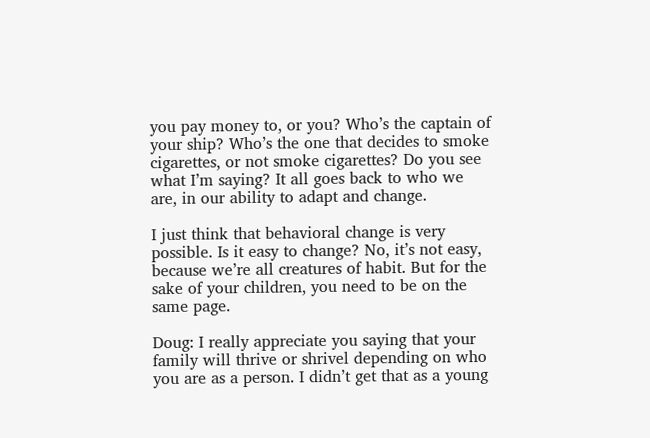you pay money to, or you? Who’s the captain of your ship? Who’s the one that decides to smoke cigarettes, or not smoke cigarettes? Do you see what I’m saying? It all goes back to who we are, in our ability to adapt and change.

I just think that behavioral change is very possible. Is it easy to change? No, it’s not easy, because we’re all creatures of habit. But for the sake of your children, you need to be on the same page.

Doug: I really appreciate you saying that your family will thrive or shrivel depending on who you are as a person. I didn’t get that as a young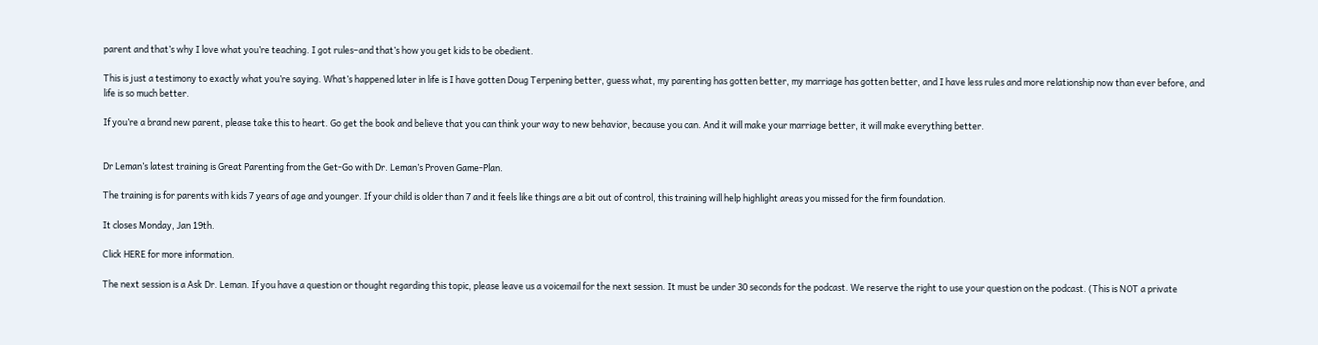parent and that’s why I love what you’re teaching. I got rules–and that’s how you get kids to be obedient.

This is just a testimony to exactly what you’re saying. What’s happened later in life is I have gotten Doug Terpening better, guess what, my parenting has gotten better, my marriage has gotten better, and I have less rules and more relationship now than ever before, and life is so much better.

If you’re a brand new parent, please take this to heart. Go get the book and believe that you can think your way to new behavior, because you can. And it will make your marriage better, it will make everything better.


Dr Leman’s latest training is Great Parenting from the Get-Go with Dr. Leman’s Proven Game-Plan.

The training is for parents with kids 7 years of age and younger. If your child is older than 7 and it feels like things are a bit out of control, this training will help highlight areas you missed for the firm foundation.

It closes Monday, Jan 19th.

Click HERE for more information.

The next session is a Ask Dr. Leman. If you have a question or thought regarding this topic, please leave us a voicemail for the next session. It must be under 30 seconds for the podcast. We reserve the right to use your question on the podcast. (This is NOT a private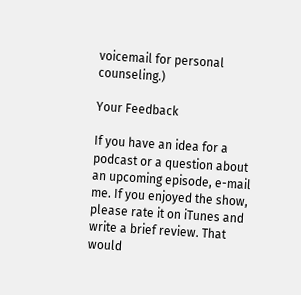voicemail for personal counseling.)

Your Feedback

If you have an idea for a podcast or a question about an upcoming episode, e-mail me. If you enjoyed the show, please rate it on iTunes and write a brief review. That would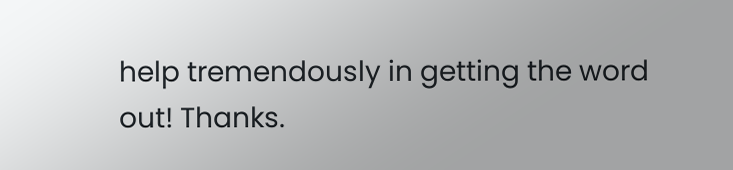help tremendously in getting the word out! Thanks.